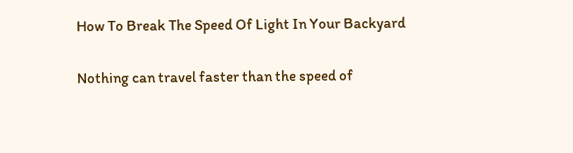How To Break The Speed Of Light In Your Backyard

Nothing can travel faster than the speed of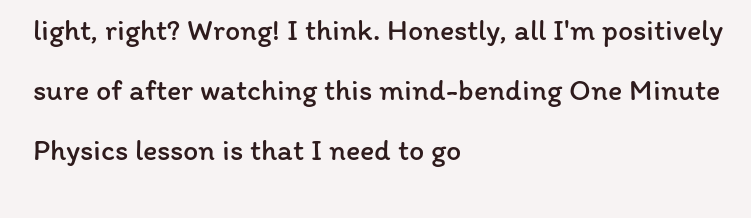light, right? Wrong! I think. Honestly, all I'm positively sure of after watching this mind-bending One Minute Physics lesson is that I need to go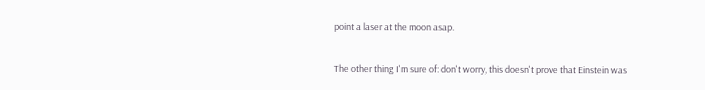point a laser at the moon asap.

The other thing I'm sure of: don't worry, this doesn't prove that Einstein was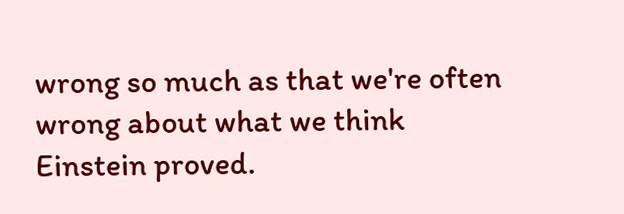wrong so much as that we're often wrong about what we think Einstein proved.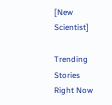[New Scientist]

Trending Stories Right Now